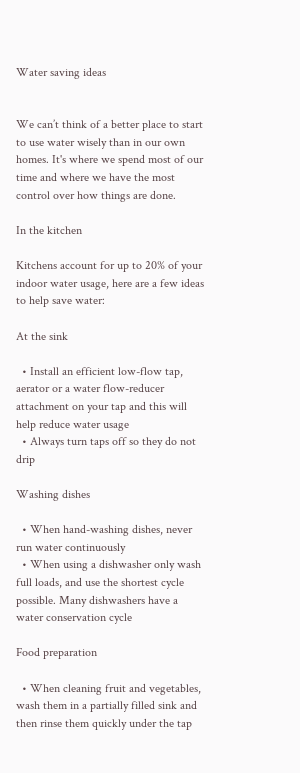Water saving ideas


We can’t think of a better place to start to use water wisely than in our own homes. It's where we spend most of our time and where we have the most control over how things are done.

In the kitchen

Kitchens account for up to 20% of your indoor water usage, here are a few ideas to help save water:

At the sink

  • Install an efficient low-flow tap, aerator or a water flow-reducer attachment on your tap and this will help reduce water usage
  • Always turn taps off so they do not drip

Washing dishes

  • When hand-washing dishes, never run water continuously
  • When using a dishwasher only wash full loads, and use the shortest cycle possible. Many dishwashers have a water conservation cycle

Food preparation

  • When cleaning fruit and vegetables, wash them in a partially filled sink and then rinse them quickly under the tap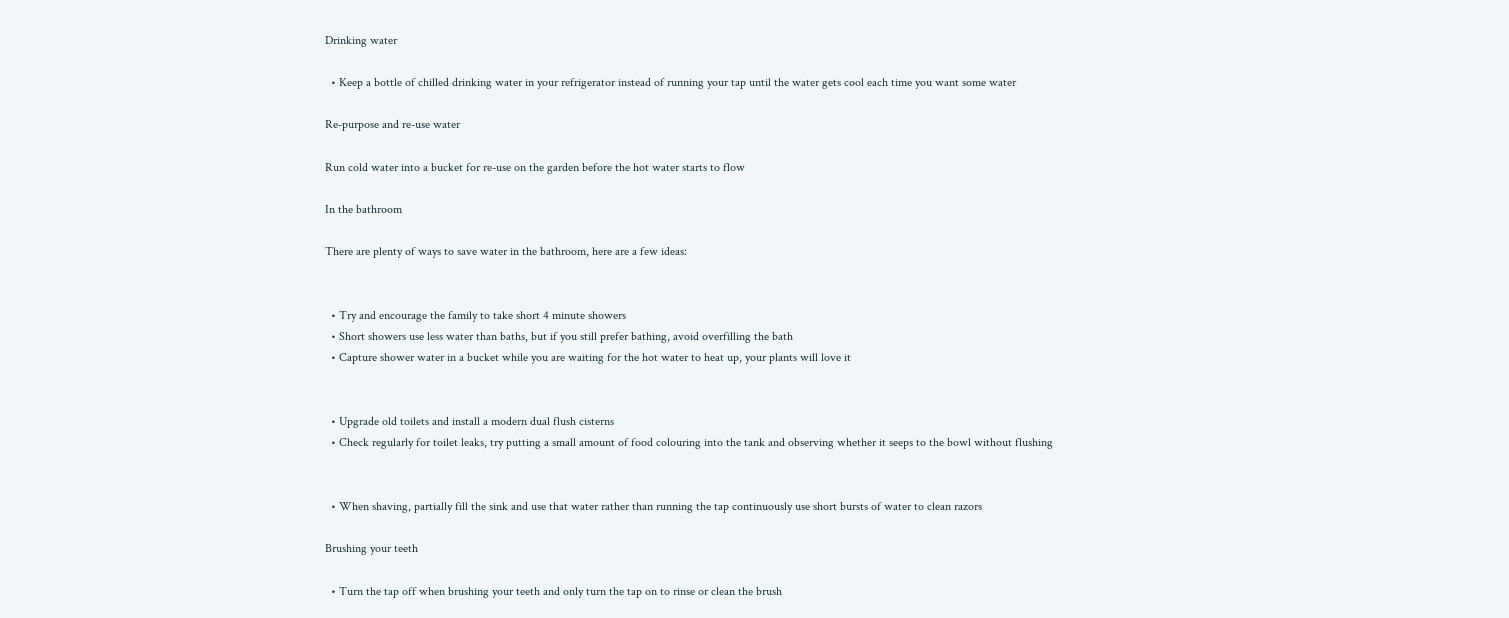Drinking water

  • Keep a bottle of chilled drinking water in your refrigerator instead of running your tap until the water gets cool each time you want some water

Re-purpose and re-use water

Run cold water into a bucket for re-use on the garden before the hot water starts to flow

In the bathroom

There are plenty of ways to save water in the bathroom, here are a few ideas:


  • Try and encourage the family to take short 4 minute showers
  • Short showers use less water than baths, but if you still prefer bathing, avoid overfilling the bath
  • Capture shower water in a bucket while you are waiting for the hot water to heat up, your plants will love it


  • Upgrade old toilets and install a modern dual flush cisterns
  • Check regularly for toilet leaks, try putting a small amount of food colouring into the tank and observing whether it seeps to the bowl without flushing


  • When shaving, partially fill the sink and use that water rather than running the tap continuously use short bursts of water to clean razors

Brushing your teeth

  • Turn the tap off when brushing your teeth and only turn the tap on to rinse or clean the brush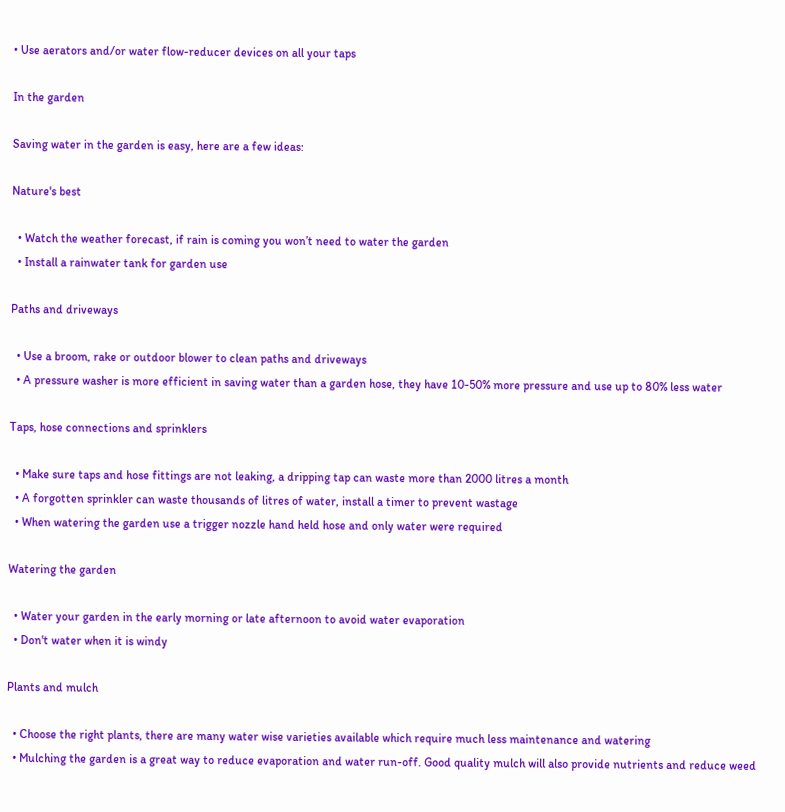• Use aerators and/or water flow-reducer devices on all your taps

In the garden

Saving water in the garden is easy, here are a few ideas:

Nature's best

  • Watch the weather forecast, if rain is coming you won’t need to water the garden
  • Install a rainwater tank for garden use

Paths and driveways

  • Use a broom, rake or outdoor blower to clean paths and driveways
  • A pressure washer is more efficient in saving water than a garden hose, they have 10-50% more pressure and use up to 80% less water

Taps, hose connections and sprinklers

  • Make sure taps and hose fittings are not leaking, a dripping tap can waste more than 2000 litres a month
  • A forgotten sprinkler can waste thousands of litres of water, install a timer to prevent wastage
  • When watering the garden use a trigger nozzle hand held hose and only water were required

Watering the garden

  • Water your garden in the early morning or late afternoon to avoid water evaporation
  • Don't water when it is windy

Plants and mulch

  • Choose the right plants, there are many water wise varieties available which require much less maintenance and watering
  • Mulching the garden is a great way to reduce evaporation and water run-off. Good quality mulch will also provide nutrients and reduce weed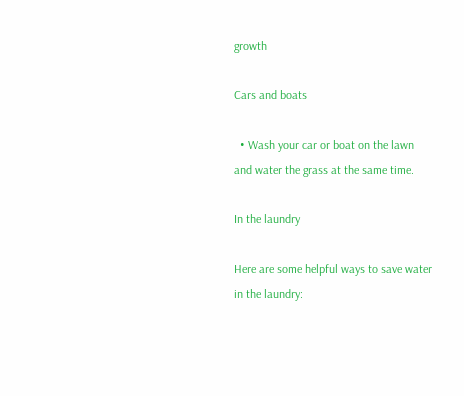growth

Cars and boats

  • Wash your car or boat on the lawn and water the grass at the same time.

In the laundry

Here are some helpful ways to save water in the laundry: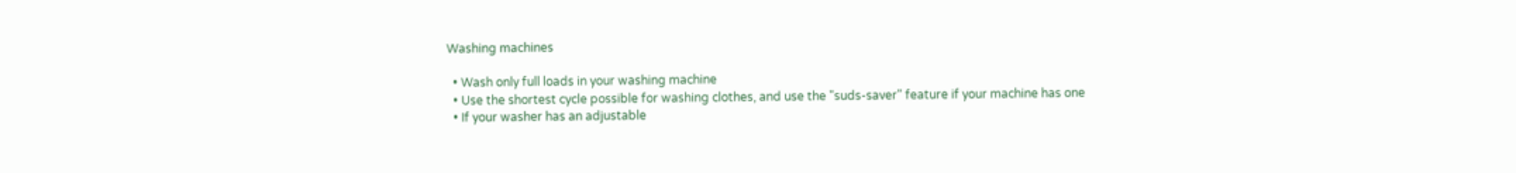Washing machines

  • Wash only full loads in your washing machine
  • Use the shortest cycle possible for washing clothes, and use the "suds-saver" feature if your machine has one
  • If your washer has an adjustable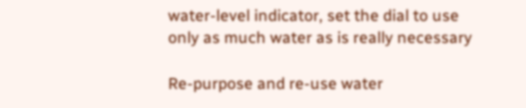water-level indicator, set the dial to use only as much water as is really necessary

Re-purpose and re-use water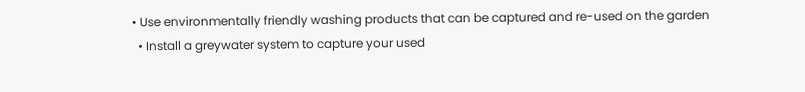• Use environmentally friendly washing products that can be captured and re-used on the garden
  • Install a greywater system to capture your used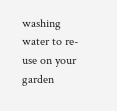washing water to re-use on your garden